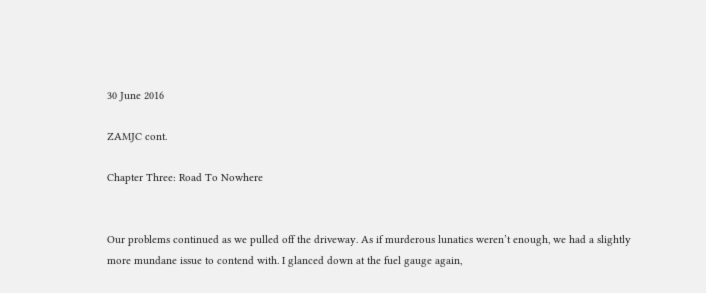30 June 2016

ZAMJC cont.

Chapter Three: Road To Nowhere


Our problems continued as we pulled off the driveway. As if murderous lunatics weren’t enough, we had a slightly more mundane issue to contend with. I glanced down at the fuel gauge again,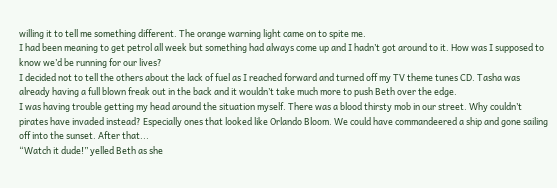willing it to tell me something different. The orange warning light came on to spite me.
I had been meaning to get petrol all week but something had always come up and I hadn’t got around to it. How was I supposed to know we’d be running for our lives?
I decided not to tell the others about the lack of fuel as I reached forward and turned off my TV theme tunes CD. Tasha was already having a full blown freak out in the back and it wouldn’t take much more to push Beth over the edge.
I was having trouble getting my head around the situation myself. There was a blood thirsty mob in our street. Why couldn’t pirates have invaded instead? Especially ones that looked like Orlando Bloom. We could have commandeered a ship and gone sailing off into the sunset. After that...
“Watch it dude!” yelled Beth as she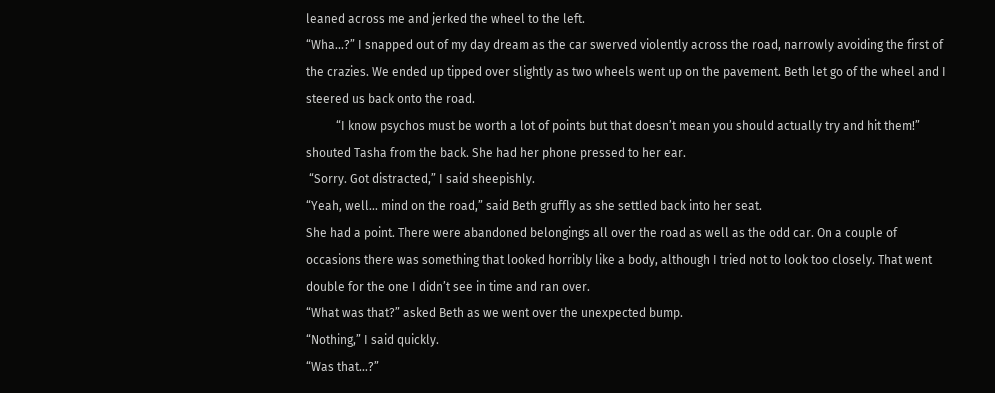leaned across me and jerked the wheel to the left.
“Wha...?” I snapped out of my day dream as the car swerved violently across the road, narrowly avoiding the first of the crazies. We ended up tipped over slightly as two wheels went up on the pavement. Beth let go of the wheel and I steered us back onto the road.
          “I know psychos must be worth a lot of points but that doesn’t mean you should actually try and hit them!” shouted Tasha from the back. She had her phone pressed to her ear.
 “Sorry. Got distracted,” I said sheepishly.
“Yeah, well... mind on the road,” said Beth gruffly as she settled back into her seat.
She had a point. There were abandoned belongings all over the road as well as the odd car. On a couple of occasions there was something that looked horribly like a body, although I tried not to look too closely. That went double for the one I didn’t see in time and ran over.
“What was that?” asked Beth as we went over the unexpected bump.
“Nothing,” I said quickly.
“Was that...?”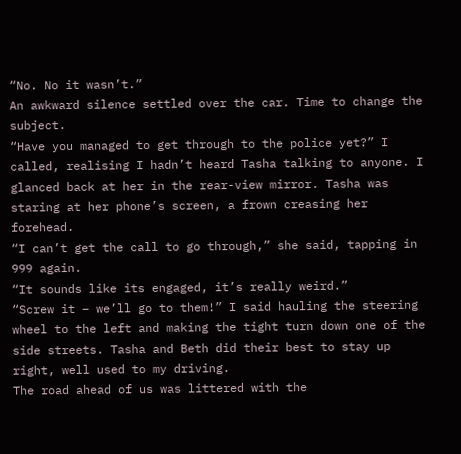“No. No it wasn’t.”
An awkward silence settled over the car. Time to change the subject.
“Have you managed to get through to the police yet?” I called, realising I hadn’t heard Tasha talking to anyone. I glanced back at her in the rear-view mirror. Tasha was staring at her phone’s screen, a frown creasing her forehead.
“I can’t get the call to go through,” she said, tapping in 999 again.
“It sounds like its engaged, it’s really weird.”
“Screw it – we’ll go to them!” I said hauling the steering wheel to the left and making the tight turn down one of the side streets. Tasha and Beth did their best to stay up right, well used to my driving.
The road ahead of us was littered with the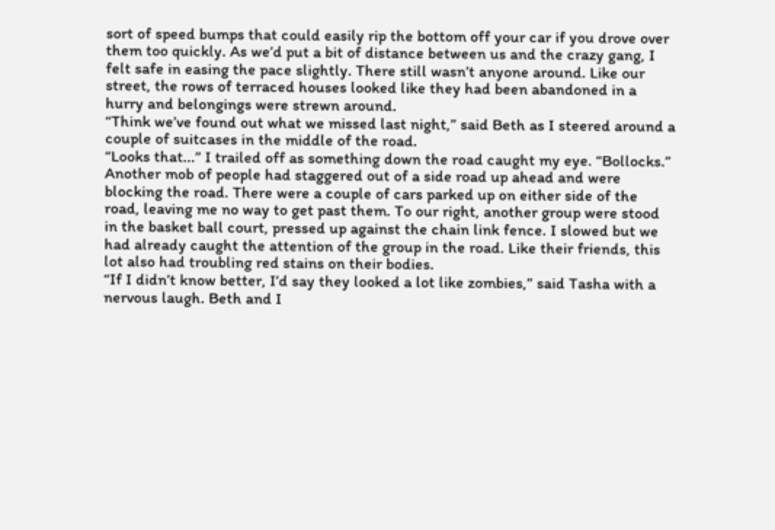sort of speed bumps that could easily rip the bottom off your car if you drove over them too quickly. As we’d put a bit of distance between us and the crazy gang, I felt safe in easing the pace slightly. There still wasn’t anyone around. Like our street, the rows of terraced houses looked like they had been abandoned in a hurry and belongings were strewn around.
“Think we’ve found out what we missed last night,” said Beth as I steered around a couple of suitcases in the middle of the road.
“Looks that...” I trailed off as something down the road caught my eye. “Bollocks.”
Another mob of people had staggered out of a side road up ahead and were blocking the road. There were a couple of cars parked up on either side of the road, leaving me no way to get past them. To our right, another group were stood in the basket ball court, pressed up against the chain link fence. I slowed but we had already caught the attention of the group in the road. Like their friends, this lot also had troubling red stains on their bodies.
“If I didn’t know better, I’d say they looked a lot like zombies,” said Tasha with a nervous laugh. Beth and I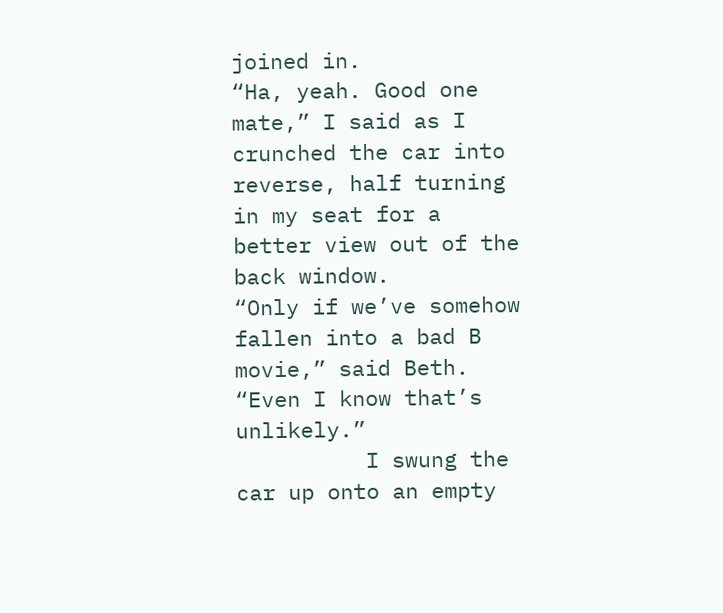joined in.
“Ha, yeah. Good one mate,” I said as I crunched the car into reverse, half turning in my seat for a better view out of the back window.
“Only if we’ve somehow fallen into a bad B movie,” said Beth. “Even I know that’s unlikely.”
          I swung the car up onto an empty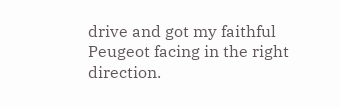drive and got my faithful Peugeot facing in the right direction.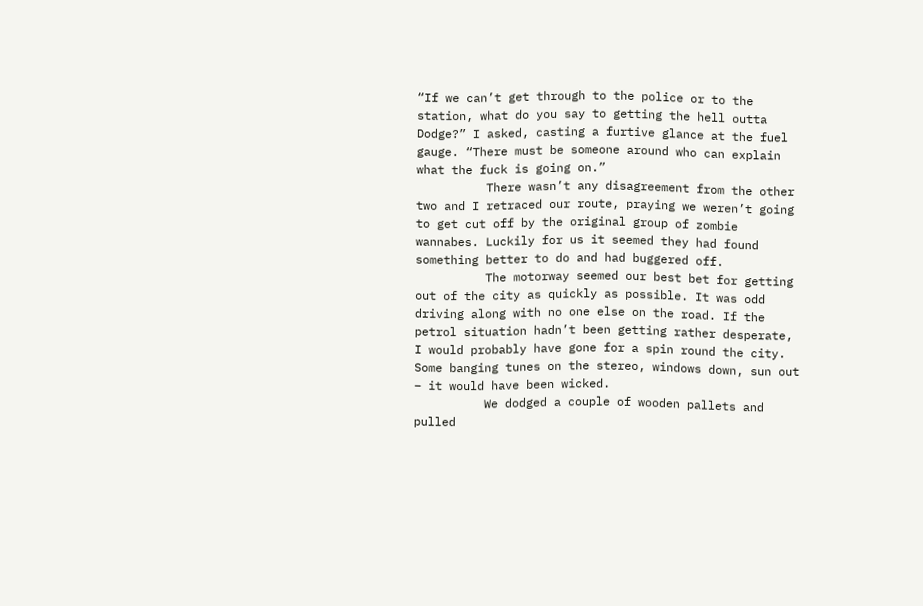“If we can’t get through to the police or to the station, what do you say to getting the hell outta Dodge?” I asked, casting a furtive glance at the fuel gauge. “There must be someone around who can explain what the fuck is going on.”
          There wasn’t any disagreement from the other two and I retraced our route, praying we weren’t going to get cut off by the original group of zombie wannabes. Luckily for us it seemed they had found something better to do and had buggered off.
          The motorway seemed our best bet for getting out of the city as quickly as possible. It was odd driving along with no one else on the road. If the petrol situation hadn’t been getting rather desperate, I would probably have gone for a spin round the city. Some banging tunes on the stereo, windows down, sun out – it would have been wicked.
          We dodged a couple of wooden pallets and pulled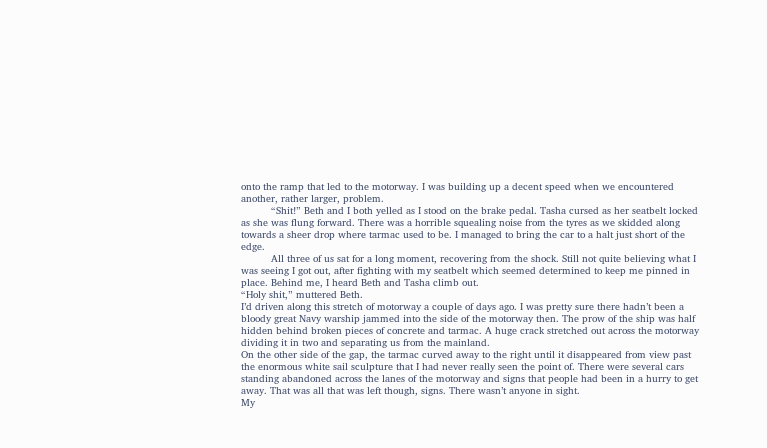onto the ramp that led to the motorway. I was building up a decent speed when we encountered another, rather larger, problem.
          “Shit!” Beth and I both yelled as I stood on the brake pedal. Tasha cursed as her seatbelt locked as she was flung forward. There was a horrible squealing noise from the tyres as we skidded along towards a sheer drop where tarmac used to be. I managed to bring the car to a halt just short of the edge.
          All three of us sat for a long moment, recovering from the shock. Still not quite believing what I was seeing I got out, after fighting with my seatbelt which seemed determined to keep me pinned in place. Behind me, I heard Beth and Tasha climb out.
“Holy shit,” muttered Beth.
I’d driven along this stretch of motorway a couple of days ago. I was pretty sure there hadn’t been a bloody great Navy warship jammed into the side of the motorway then. The prow of the ship was half hidden behind broken pieces of concrete and tarmac. A huge crack stretched out across the motorway dividing it in two and separating us from the mainland.
On the other side of the gap, the tarmac curved away to the right until it disappeared from view past the enormous white sail sculpture that I had never really seen the point of. There were several cars standing abandoned across the lanes of the motorway and signs that people had been in a hurry to get away. That was all that was left though, signs. There wasn’t anyone in sight.
My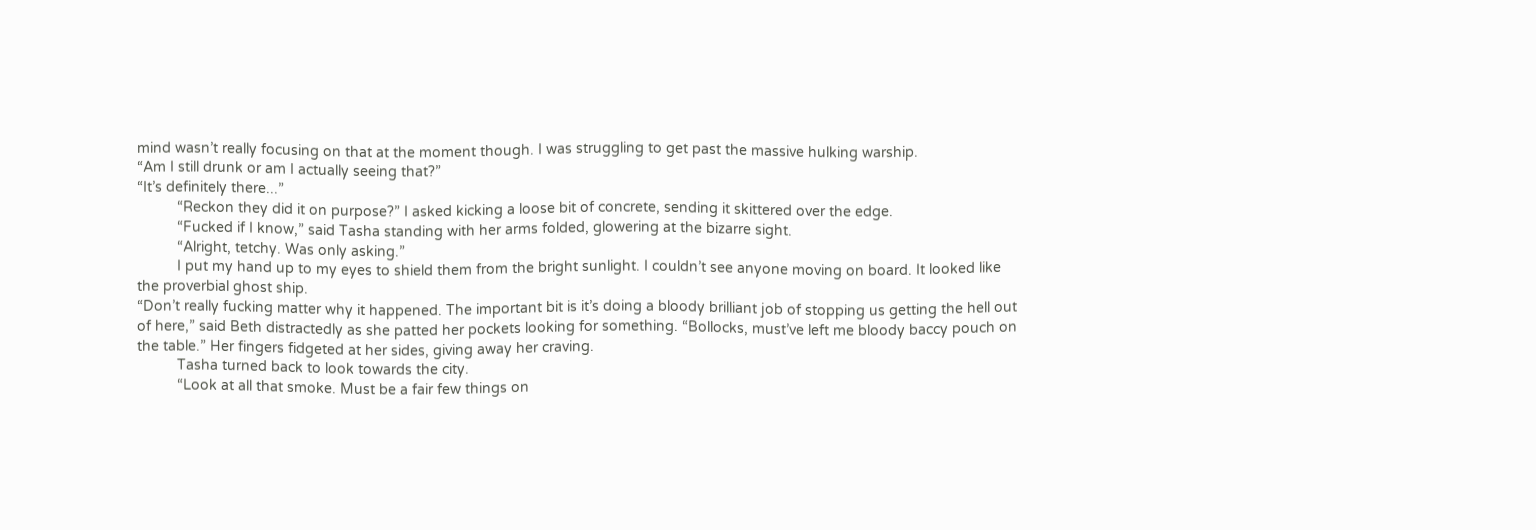mind wasn’t really focusing on that at the moment though. I was struggling to get past the massive hulking warship.
“Am I still drunk or am I actually seeing that?”
“It’s definitely there...”
          “Reckon they did it on purpose?” I asked kicking a loose bit of concrete, sending it skittered over the edge.
          “Fucked if I know,” said Tasha standing with her arms folded, glowering at the bizarre sight.
          “Alright, tetchy. Was only asking.”
          I put my hand up to my eyes to shield them from the bright sunlight. I couldn’t see anyone moving on board. It looked like the proverbial ghost ship.
“Don’t really fucking matter why it happened. The important bit is it’s doing a bloody brilliant job of stopping us getting the hell out of here,” said Beth distractedly as she patted her pockets looking for something. “Bollocks, must’ve left me bloody baccy pouch on the table.” Her fingers fidgeted at her sides, giving away her craving.
          Tasha turned back to look towards the city.
          “Look at all that smoke. Must be a fair few things on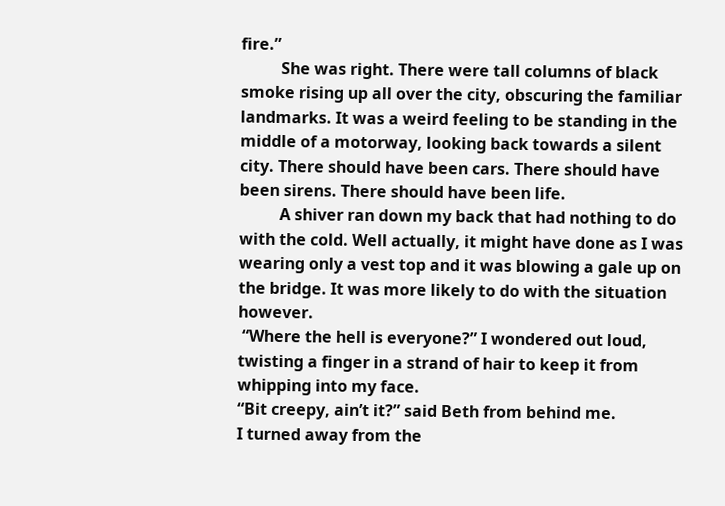fire.”
          She was right. There were tall columns of black smoke rising up all over the city, obscuring the familiar landmarks. It was a weird feeling to be standing in the middle of a motorway, looking back towards a silent city. There should have been cars. There should have been sirens. There should have been life.
          A shiver ran down my back that had nothing to do with the cold. Well actually, it might have done as I was wearing only a vest top and it was blowing a gale up on the bridge. It was more likely to do with the situation however.
 “Where the hell is everyone?” I wondered out loud, twisting a finger in a strand of hair to keep it from whipping into my face.
“Bit creepy, ain’t it?” said Beth from behind me.
I turned away from the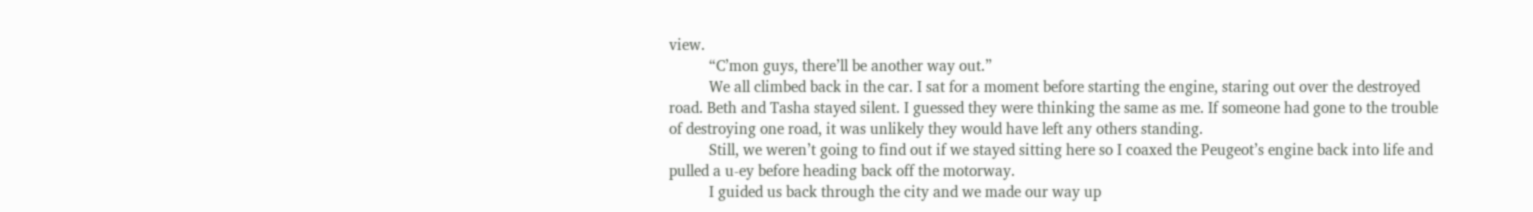view.
          “C’mon guys, there’ll be another way out.”
          We all climbed back in the car. I sat for a moment before starting the engine, staring out over the destroyed road. Beth and Tasha stayed silent. I guessed they were thinking the same as me. If someone had gone to the trouble of destroying one road, it was unlikely they would have left any others standing.
          Still, we weren’t going to find out if we stayed sitting here so I coaxed the Peugeot’s engine back into life and pulled a u-ey before heading back off the motorway.
          I guided us back through the city and we made our way up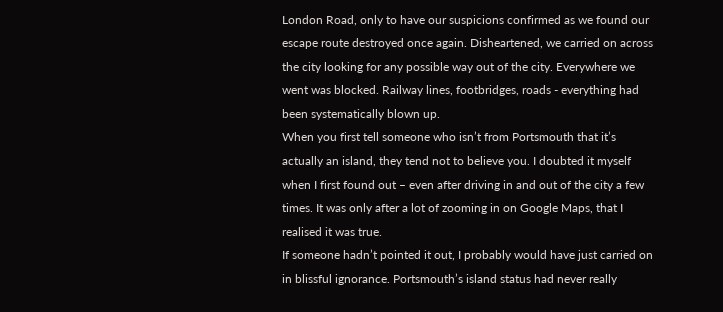London Road, only to have our suspicions confirmed as we found our escape route destroyed once again. Disheartened, we carried on across the city looking for any possible way out of the city. Everywhere we went was blocked. Railway lines, footbridges, roads - everything had been systematically blown up.
When you first tell someone who isn’t from Portsmouth that it’s actually an island, they tend not to believe you. I doubted it myself when I first found out – even after driving in and out of the city a few times. It was only after a lot of zooming in on Google Maps, that I realised it was true.
If someone hadn’t pointed it out, I probably would have just carried on in blissful ignorance. Portsmouth’s island status had never really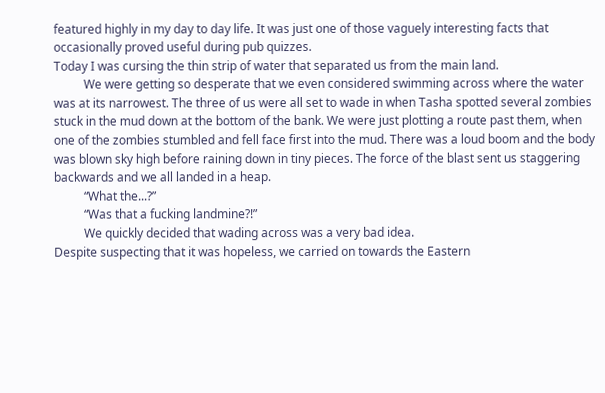featured highly in my day to day life. It was just one of those vaguely interesting facts that occasionally proved useful during pub quizzes.
Today I was cursing the thin strip of water that separated us from the main land.
          We were getting so desperate that we even considered swimming across where the water was at its narrowest. The three of us were all set to wade in when Tasha spotted several zombies stuck in the mud down at the bottom of the bank. We were just plotting a route past them, when one of the zombies stumbled and fell face first into the mud. There was a loud boom and the body was blown sky high before raining down in tiny pieces. The force of the blast sent us staggering backwards and we all landed in a heap.
          “What the...?”
          “Was that a fucking landmine?!”
          We quickly decided that wading across was a very bad idea.
Despite suspecting that it was hopeless, we carried on towards the Eastern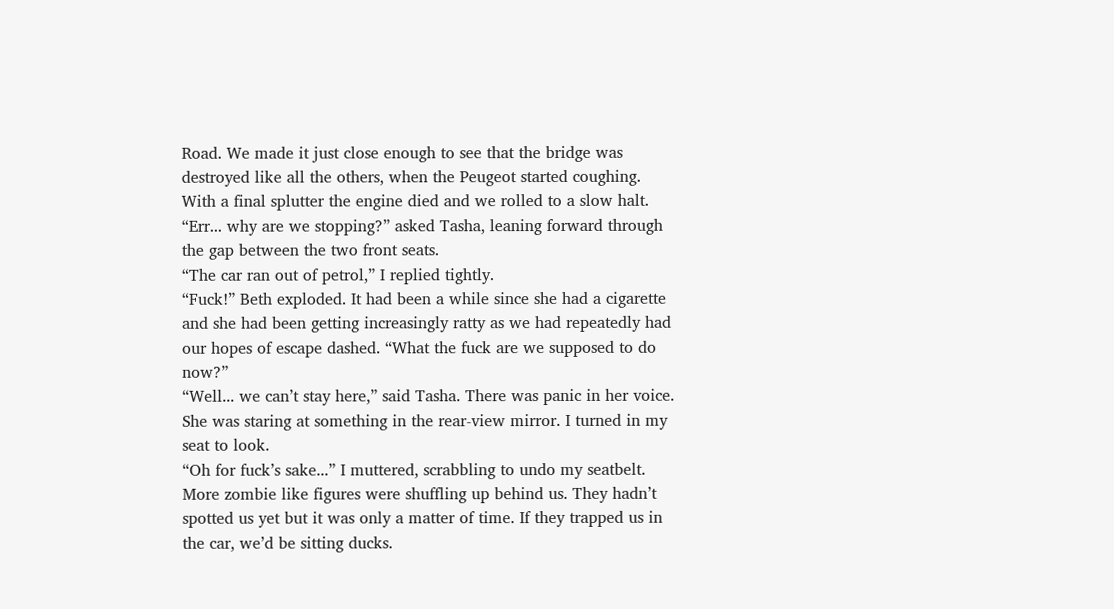Road. We made it just close enough to see that the bridge was destroyed like all the others, when the Peugeot started coughing. With a final splutter the engine died and we rolled to a slow halt.
“Err... why are we stopping?” asked Tasha, leaning forward through the gap between the two front seats.
“The car ran out of petrol,” I replied tightly.
“Fuck!” Beth exploded. It had been a while since she had a cigarette and she had been getting increasingly ratty as we had repeatedly had our hopes of escape dashed. “What the fuck are we supposed to do now?”
“Well... we can’t stay here,” said Tasha. There was panic in her voice. She was staring at something in the rear-view mirror. I turned in my seat to look.
“Oh for fuck’s sake...” I muttered, scrabbling to undo my seatbelt.
More zombie like figures were shuffling up behind us. They hadn’t spotted us yet but it was only a matter of time. If they trapped us in the car, we’d be sitting ducks.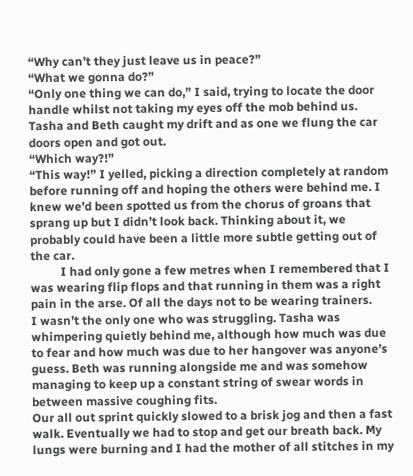“Why can’t they just leave us in peace?”
“What we gonna do?”
“Only one thing we can do,” I said, trying to locate the door handle whilst not taking my eyes off the mob behind us.
Tasha and Beth caught my drift and as one we flung the car doors open and got out.
“Which way?!”
“This way!” I yelled, picking a direction completely at random before running off and hoping the others were behind me. I knew we’d been spotted us from the chorus of groans that sprang up but I didn’t look back. Thinking about it, we probably could have been a little more subtle getting out of the car.
          I had only gone a few metres when I remembered that I was wearing flip flops and that running in them was a right pain in the arse. Of all the days not to be wearing trainers.
I wasn’t the only one who was struggling. Tasha was whimpering quietly behind me, although how much was due to fear and how much was due to her hangover was anyone’s guess. Beth was running alongside me and was somehow managing to keep up a constant string of swear words in between massive coughing fits.
Our all out sprint quickly slowed to a brisk jog and then a fast walk. Eventually we had to stop and get our breath back. My lungs were burning and I had the mother of all stitches in my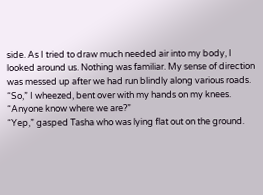side. As I tried to draw much needed air into my body, I looked around us. Nothing was familiar. My sense of direction was messed up after we had run blindly along various roads.
“So,” I wheezed, bent over with my hands on my knees. “Anyone know where we are?”
“Yep,” gasped Tasha who was lying flat out on the ground.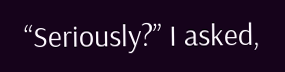“Seriously?” I asked,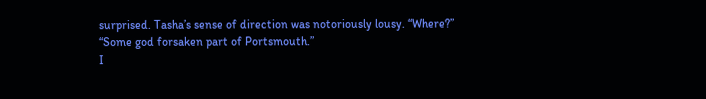surprised. Tasha’s sense of direction was notoriously lousy. “Where?”
“Some god forsaken part of Portsmouth.”
I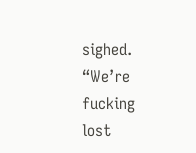sighed.
“We’re fucking lost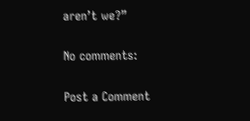aren’t we?”

No comments:

Post a Comment